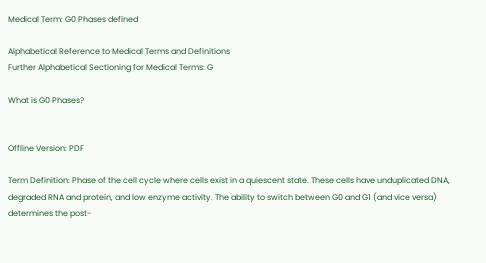Medical Term: G0 Phases defined

Alphabetical Reference to Medical Terms and Definitions
Further Alphabetical Sectioning for Medical Terms: G

What is G0 Phases?


Offline Version: PDF

Term Definition: Phase of the cell cycle where cells exist in a quiescent state. These cells have unduplicated DNA, degraded RNA and protein, and low enzyme activity. The ability to switch between G0 and G1 (and vice versa) determines the post-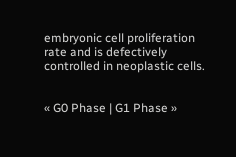embryonic cell proliferation rate and is defectively controlled in neoplastic cells.


« G0 Phase | G1 Phase »